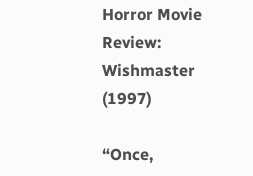Horror Movie Review: Wishmaster (1997)

“Once,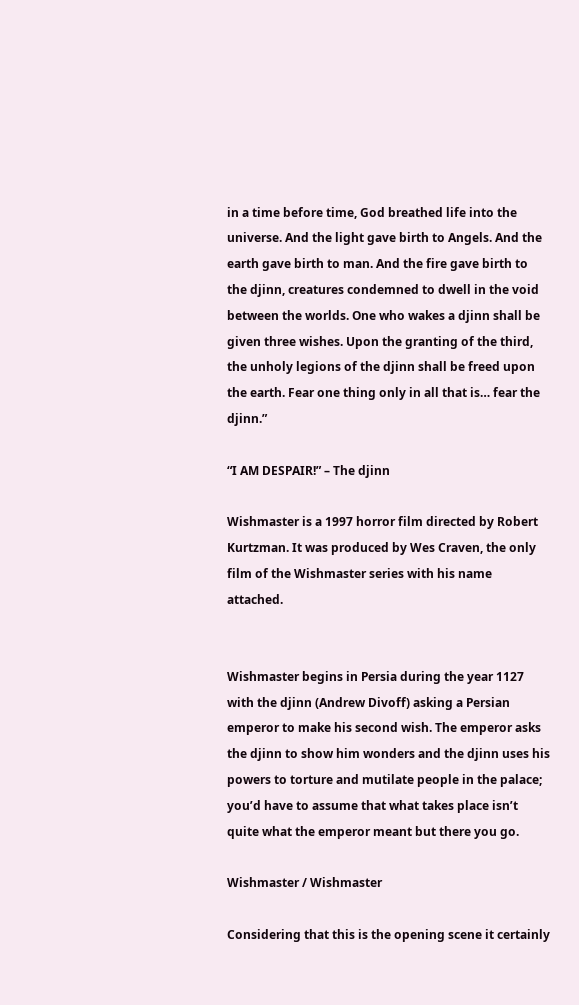in a time before time, God breathed life into the universe. And the light gave birth to Angels. And the earth gave birth to man. And the fire gave birth to the djinn, creatures condemned to dwell in the void between the worlds. One who wakes a djinn shall be given three wishes. Upon the granting of the third, the unholy legions of the djinn shall be freed upon the earth. Fear one thing only in all that is… fear the djinn.”

“I AM DESPAIR!” – The djinn

Wishmaster is a 1997 horror film directed by Robert Kurtzman. It was produced by Wes Craven, the only film of the Wishmaster series with his name attached.


Wishmaster begins in Persia during the year 1127 with the djinn (Andrew Divoff) asking a Persian emperor to make his second wish. The emperor asks the djinn to show him wonders and the djinn uses his powers to torture and mutilate people in the palace; you’d have to assume that what takes place isn’t quite what the emperor meant but there you go.

Wishmaster / Wishmaster

Considering that this is the opening scene it certainly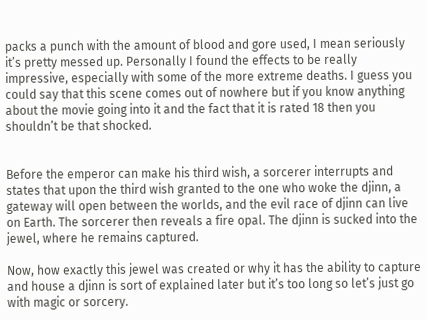packs a punch with the amount of blood and gore used, I mean seriously it’s pretty messed up. Personally I found the effects to be really impressive, especially with some of the more extreme deaths. I guess you could say that this scene comes out of nowhere but if you know anything about the movie going into it and the fact that it is rated 18 then you shouldn’t be that shocked.


Before the emperor can make his third wish, a sorcerer interrupts and states that upon the third wish granted to the one who woke the djinn, a gateway will open between the worlds, and the evil race of djinn can live on Earth. The sorcerer then reveals a fire opal. The djinn is sucked into the jewel, where he remains captured.

Now, how exactly this jewel was created or why it has the ability to capture and house a djinn is sort of explained later but it’s too long so let’s just go with magic or sorcery.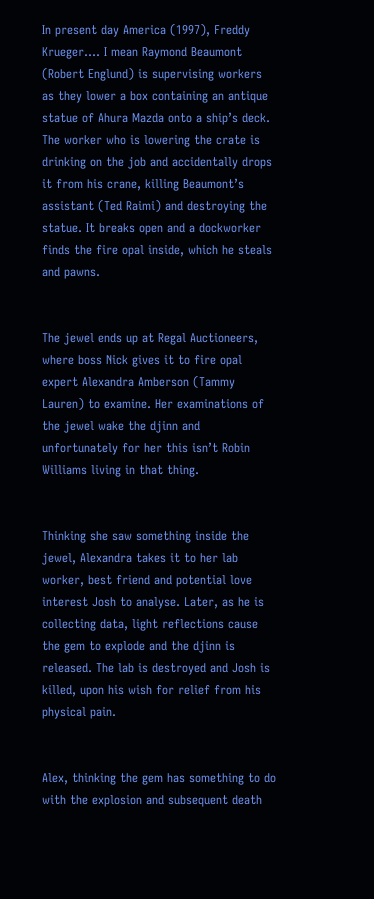In present day America (1997), Freddy Krueger…. I mean Raymond Beaumont (Robert Englund) is supervising workers as they lower a box containing an antique statue of Ahura Mazda onto a ship’s deck. The worker who is lowering the crate is drinking on the job and accidentally drops it from his crane, killing Beaumont’s assistant (Ted Raimi) and destroying the statue. It breaks open and a dockworker finds the fire opal inside, which he steals and pawns.


The jewel ends up at Regal Auctioneers, where boss Nick gives it to fire opal expert Alexandra Amberson (Tammy Lauren) to examine. Her examinations of the jewel wake the djinn and unfortunately for her this isn’t Robin Williams living in that thing.


Thinking she saw something inside the jewel, Alexandra takes it to her lab worker, best friend and potential love interest Josh to analyse. Later, as he is collecting data, light reflections cause the gem to explode and the djinn is released. The lab is destroyed and Josh is killed, upon his wish for relief from his physical pain.


Alex, thinking the gem has something to do with the explosion and subsequent death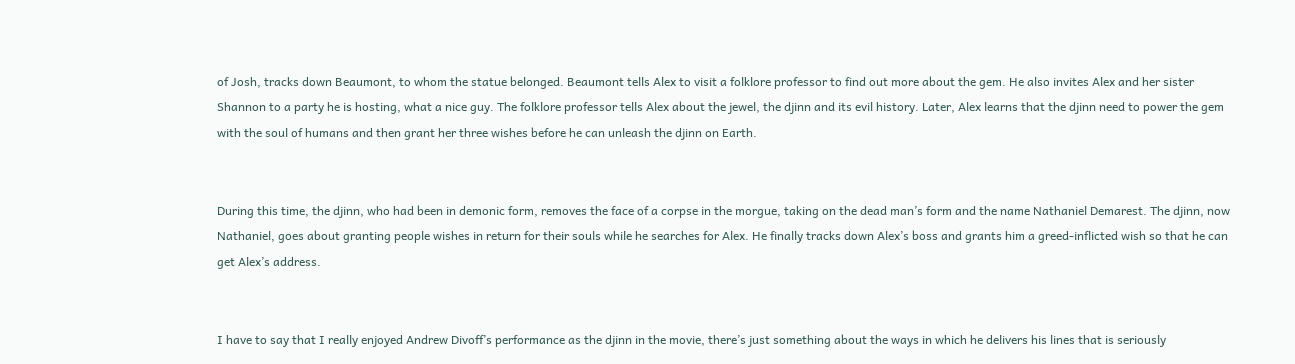of Josh, tracks down Beaumont, to whom the statue belonged. Beaumont tells Alex to visit a folklore professor to find out more about the gem. He also invites Alex and her sister Shannon to a party he is hosting, what a nice guy. The folklore professor tells Alex about the jewel, the djinn and its evil history. Later, Alex learns that the djinn need to power the gem with the soul of humans and then grant her three wishes before he can unleash the djinn on Earth.


During this time, the djinn, who had been in demonic form, removes the face of a corpse in the morgue, taking on the dead man’s form and the name Nathaniel Demarest. The djinn, now Nathaniel, goes about granting people wishes in return for their souls while he searches for Alex. He finally tracks down Alex’s boss and grants him a greed-inflicted wish so that he can get Alex’s address.


I have to say that I really enjoyed Andrew Divoff’s performance as the djinn in the movie, there’s just something about the ways in which he delivers his lines that is seriously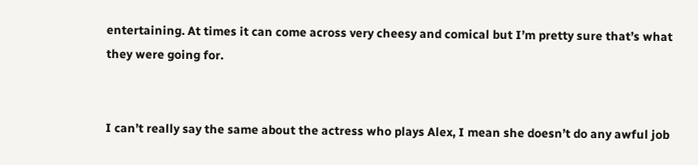entertaining. At times it can come across very cheesy and comical but I’m pretty sure that’s what they were going for.


I can’t really say the same about the actress who plays Alex, I mean she doesn’t do any awful job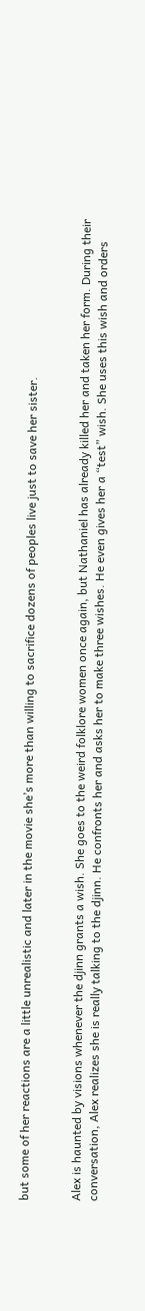but some of her reactions are a little unrealistic and later in the movie she’s more than willing to sacrifice dozens of peoples live just to save her sister.


Alex is haunted by visions whenever the djinn grants a wish. She goes to the weird folklore women once again, but Nathaniel has already killed her and taken her form. During their conversation, Alex realizes she is really talking to the djinn. He confronts her and asks her to make three wishes. He even gives her a “test” wish. She uses this wish and orders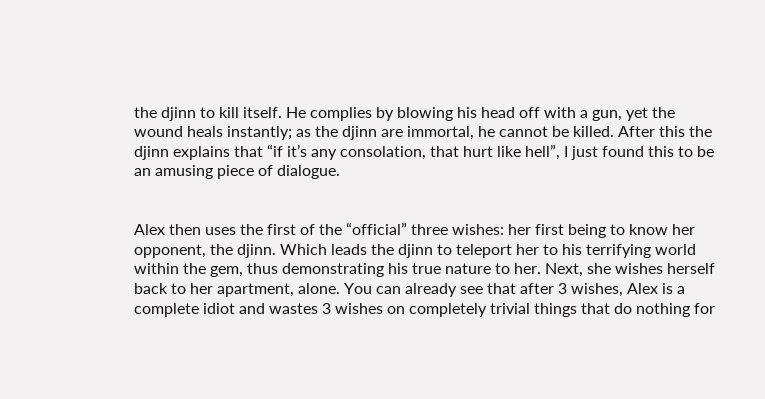the djinn to kill itself. He complies by blowing his head off with a gun, yet the wound heals instantly; as the djinn are immortal, he cannot be killed. After this the djinn explains that “if it’s any consolation, that hurt like hell”, I just found this to be an amusing piece of dialogue.


Alex then uses the first of the “official” three wishes: her first being to know her opponent, the djinn. Which leads the djinn to teleport her to his terrifying world within the gem, thus demonstrating his true nature to her. Next, she wishes herself back to her apartment, alone. You can already see that after 3 wishes, Alex is a complete idiot and wastes 3 wishes on completely trivial things that do nothing for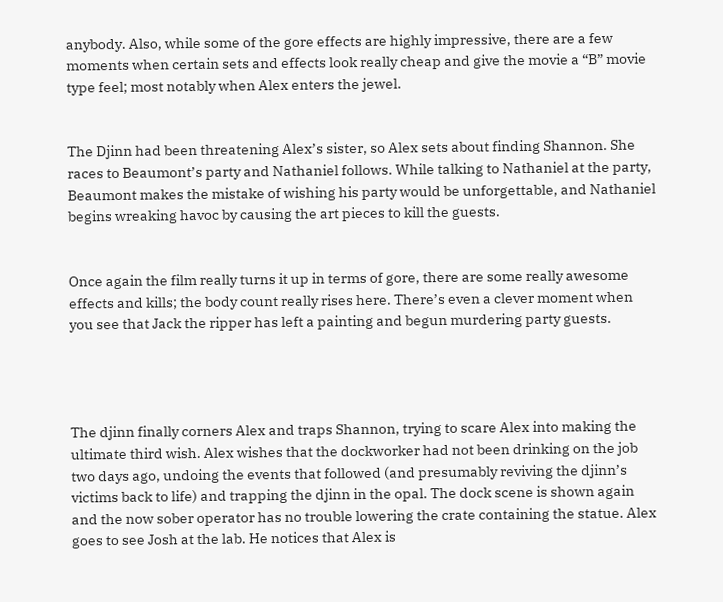anybody. Also, while some of the gore effects are highly impressive, there are a few moments when certain sets and effects look really cheap and give the movie a “B” movie type feel; most notably when Alex enters the jewel.


The Djinn had been threatening Alex’s sister, so Alex sets about finding Shannon. She races to Beaumont’s party and Nathaniel follows. While talking to Nathaniel at the party, Beaumont makes the mistake of wishing his party would be unforgettable, and Nathaniel begins wreaking havoc by causing the art pieces to kill the guests.


Once again the film really turns it up in terms of gore, there are some really awesome effects and kills; the body count really rises here. There’s even a clever moment when you see that Jack the ripper has left a painting and begun murdering party guests.




The djinn finally corners Alex and traps Shannon, trying to scare Alex into making the ultimate third wish. Alex wishes that the dockworker had not been drinking on the job two days ago, undoing the events that followed (and presumably reviving the djinn’s victims back to life) and trapping the djinn in the opal. The dock scene is shown again and the now sober operator has no trouble lowering the crate containing the statue. Alex goes to see Josh at the lab. He notices that Alex is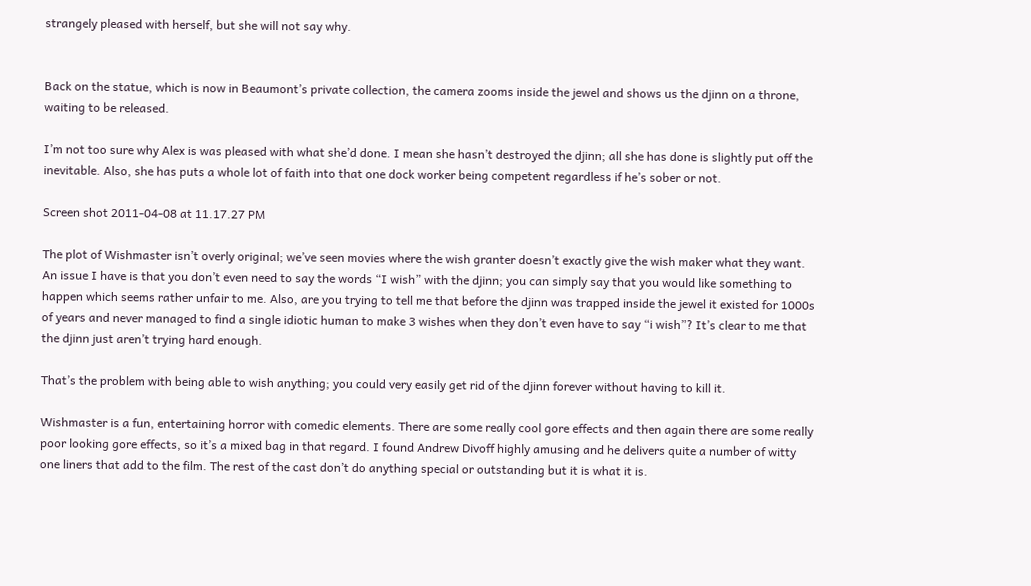strangely pleased with herself, but she will not say why.


Back on the statue, which is now in Beaumont’s private collection, the camera zooms inside the jewel and shows us the djinn on a throne, waiting to be released.

I’m not too sure why Alex is was pleased with what she’d done. I mean she hasn’t destroyed the djinn; all she has done is slightly put off the inevitable. Also, she has puts a whole lot of faith into that one dock worker being competent regardless if he’s sober or not.

Screen shot 2011-04-08 at 11.17.27 PM

The plot of Wishmaster isn’t overly original; we’ve seen movies where the wish granter doesn’t exactly give the wish maker what they want. An issue I have is that you don’t even need to say the words “I wish” with the djinn; you can simply say that you would like something to happen which seems rather unfair to me. Also, are you trying to tell me that before the djinn was trapped inside the jewel it existed for 1000s of years and never managed to find a single idiotic human to make 3 wishes when they don’t even have to say “i wish”? It’s clear to me that the djinn just aren’t trying hard enough.

That’s the problem with being able to wish anything; you could very easily get rid of the djinn forever without having to kill it.

Wishmaster is a fun, entertaining horror with comedic elements. There are some really cool gore effects and then again there are some really poor looking gore effects, so it’s a mixed bag in that regard. I found Andrew Divoff highly amusing and he delivers quite a number of witty one liners that add to the film. The rest of the cast don’t do anything special or outstanding but it is what it is.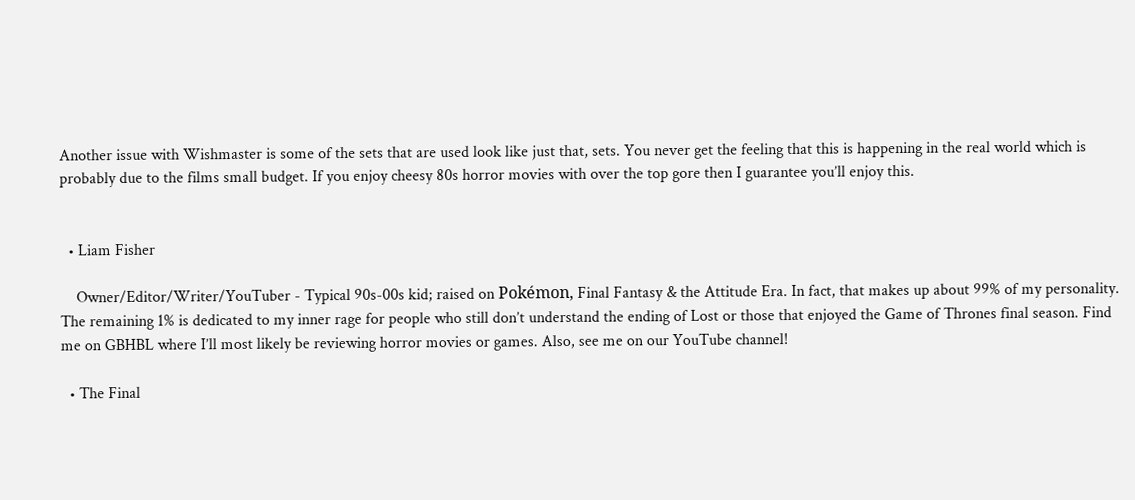Another issue with Wishmaster is some of the sets that are used look like just that, sets. You never get the feeling that this is happening in the real world which is probably due to the films small budget. If you enjoy cheesy 80s horror movies with over the top gore then I guarantee you’ll enjoy this.


  • Liam Fisher

    Owner/Editor/Writer/YouTuber - Typical 90s-00s kid; raised on Pokémon, Final Fantasy & the Attitude Era. In fact, that makes up about 99% of my personality. The remaining 1% is dedicated to my inner rage for people who still don’t understand the ending of Lost or those that enjoyed the Game of Thrones final season. Find me on GBHBL where I’ll most likely be reviewing horror movies or games. Also, see me on our YouTube channel!

  • The Final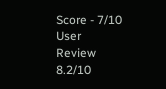Score - 7/10
User Review
8.2/10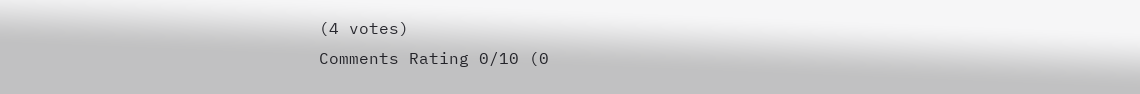(4 votes)
Comments Rating 0/10 (0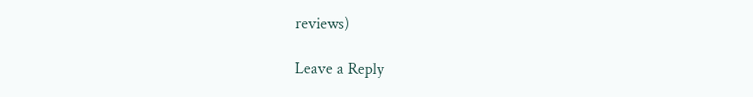reviews)

Leave a Reply